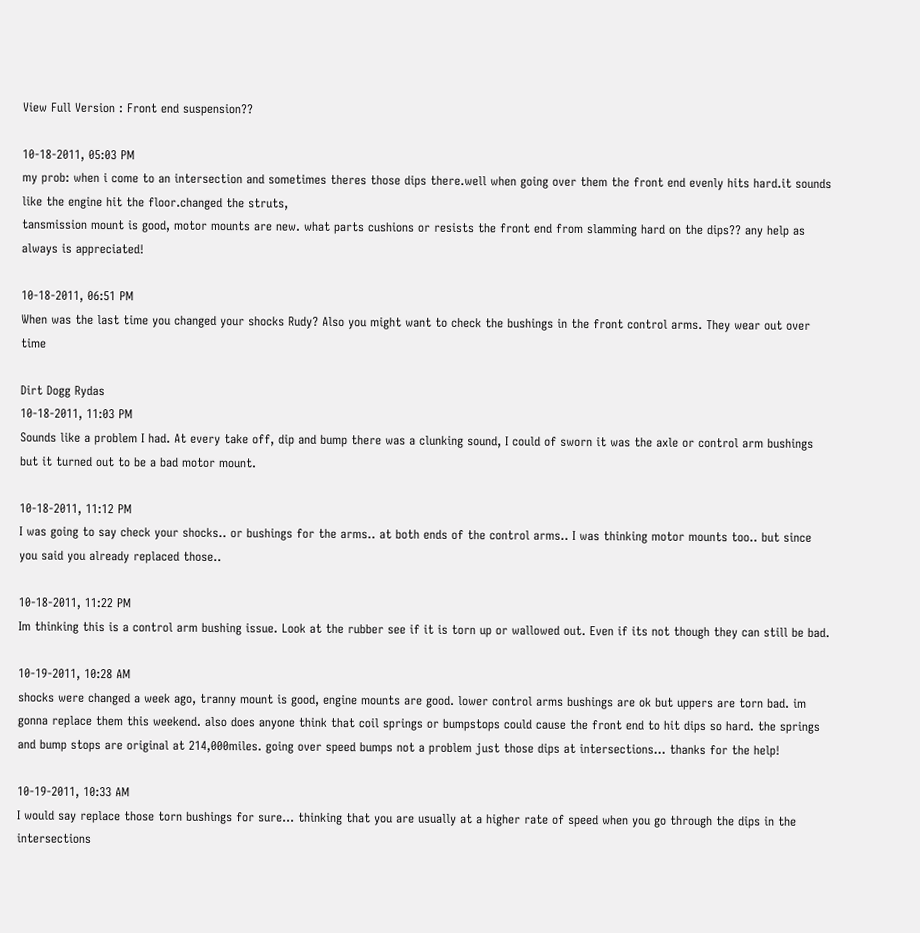View Full Version : Front end suspension??

10-18-2011, 05:03 PM
my prob: when i come to an intersection and sometimes theres those dips there.well when going over them the front end evenly hits hard.it sounds like the engine hit the floor.changed the struts,
tansmission mount is good, motor mounts are new. what parts cushions or resists the front end from slamming hard on the dips?? any help as always is appreciated!

10-18-2011, 06:51 PM
When was the last time you changed your shocks Rudy? Also you might want to check the bushings in the front control arms. They wear out over time

Dirt Dogg Rydas
10-18-2011, 11:03 PM
Sounds like a problem I had. At every take off, dip and bump there was a clunking sound, I could of sworn it was the axle or control arm bushings but it turned out to be a bad motor mount.

10-18-2011, 11:12 PM
I was going to say check your shocks.. or bushings for the arms.. at both ends of the control arms.. I was thinking motor mounts too.. but since you said you already replaced those..

10-18-2011, 11:22 PM
Im thinking this is a control arm bushing issue. Look at the rubber see if it is torn up or wallowed out. Even if its not though they can still be bad.

10-19-2011, 10:28 AM
shocks were changed a week ago, tranny mount is good, engine mounts are good. lower control arms bushings are ok but uppers are torn bad. im gonna replace them this weekend. also does anyone think that coil springs or bumpstops could cause the front end to hit dips so hard. the springs and bump stops are original at 214,000miles. going over speed bumps not a problem just those dips at intersections... thanks for the help!

10-19-2011, 10:33 AM
I would say replace those torn bushings for sure... thinking that you are usually at a higher rate of speed when you go through the dips in the intersections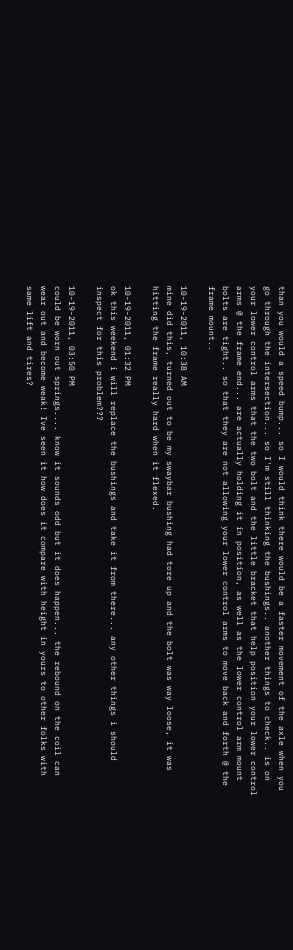than you would a speed bump... so I would think there would be a faster movement of the axle when you go through the intersection... so I'm still thinking the bushings.. another things to check.. is on your lower control arms that the two bolt and the little bracket that help position your lower control arms @ the frame end... are actually holding it in position, as well as the lower control arm mount bolts are tight.. so that they are not allowing your lower control arms to move back and forth @ the frame mount..

10-19-2011, 10:38 AM
mine did this, turned out to be my swaybar bushing had tore up and the bolt was way loose, it was hitting the frame really hard when it flexed.

10-19-2011, 01:32 PM
ok this weekend i will replace the bushings and take it from there... any other things i should inspect for this problem???

10-19-2011, 03:50 PM
could be worn out springs.... know it sounds odd but it does happen... the rebound on the coil can wear out and become weak! Ive seen it how does it compare with height in yours to other folks with same lift and tires?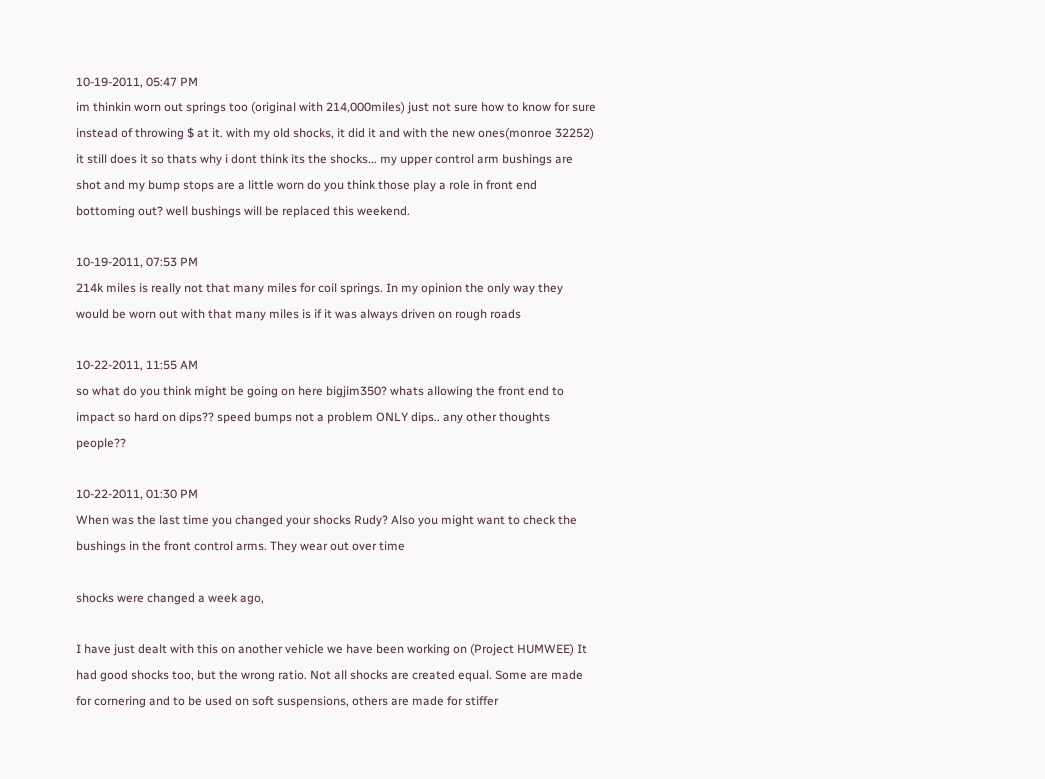10-19-2011, 05:47 PM
im thinkin worn out springs too (original with 214,000miles) just not sure how to know for sure instead of throwing $ at it. with my old shocks, it did it and with the new ones(monroe 32252) it still does it so thats why i dont think its the shocks... my upper control arm bushings are shot and my bump stops are a little worn do you think those play a role in front end bottoming out? well bushings will be replaced this weekend.

10-19-2011, 07:53 PM
214k miles is really not that many miles for coil springs. In my opinion the only way they would be worn out with that many miles is if it was always driven on rough roads

10-22-2011, 11:55 AM
so what do you think might be going on here bigjim350? whats allowing the front end to impact so hard on dips?? speed bumps not a problem ONLY dips.. any other thoughts people??

10-22-2011, 01:30 PM
When was the last time you changed your shocks Rudy? Also you might want to check the bushings in the front control arms. They wear out over time

shocks were changed a week ago,

I have just dealt with this on another vehicle we have been working on (Project HUMWEE) It had good shocks too, but the wrong ratio. Not all shocks are created equal. Some are made for cornering and to be used on soft suspensions, others are made for stiffer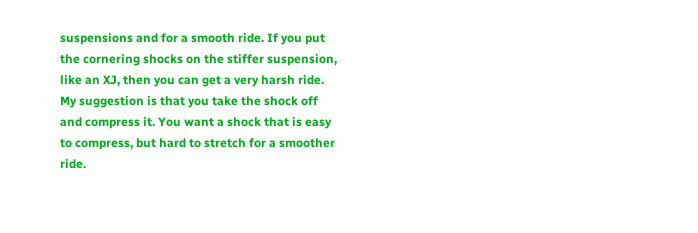suspensions and for a smooth ride. If you put the cornering shocks on the stiffer suspension, like an XJ, then you can get a very harsh ride. My suggestion is that you take the shock off and compress it. You want a shock that is easy to compress, but hard to stretch for a smoother ride.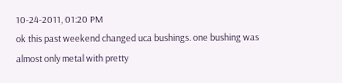10-24-2011, 01:20 PM
ok this past weekend changed uca bushings. one bushing was almost only metal with pretty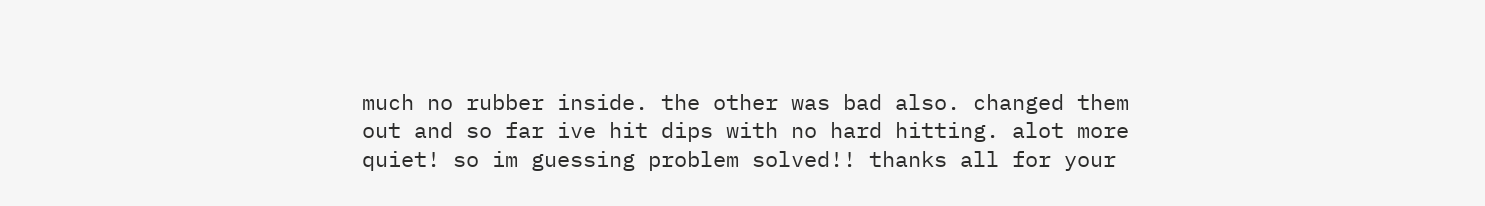much no rubber inside. the other was bad also. changed them out and so far ive hit dips with no hard hitting. alot more quiet! so im guessing problem solved!! thanks all for your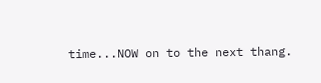time...NOW on to the next thang.